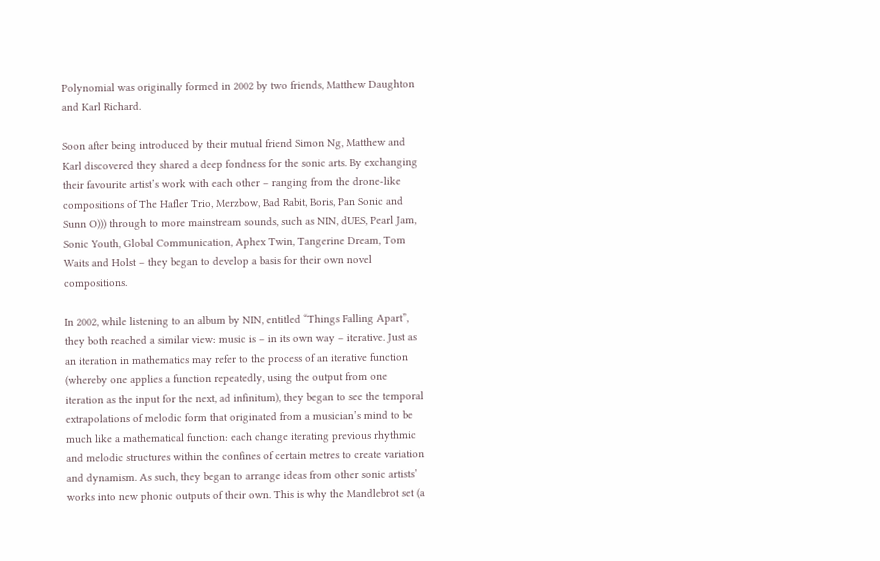Polynomial was originally formed in 2002 by two friends, Matthew Daughton and Karl Richard.

Soon after being introduced by their mutual friend Simon Ng, Matthew and Karl discovered they shared a deep fondness for the sonic arts. By exchanging their favourite artist’s work with each other – ranging from the drone-like compositions of The Hafler Trio, Merzbow, Bad Rabit, Boris, Pan Sonic and Sunn O))) through to more mainstream sounds, such as NIN, dUES, Pearl Jam, Sonic Youth, Global Communication, Aphex Twin, Tangerine Dream, Tom Waits and Holst – they began to develop a basis for their own novel compositions.

In 2002, while listening to an album by NIN, entitled “Things Falling Apart”, they both reached a similar view: music is – in its own way – iterative. Just as an iteration in mathematics may refer to the process of an iterative function (whereby one applies a function repeatedly, using the output from one iteration as the input for the next, ad infinitum), they began to see the temporal extrapolations of melodic form that originated from a musician’s mind to be much like a mathematical function: each change iterating previous rhythmic and melodic structures within the confines of certain metres to create variation and dynamism. As such, they began to arrange ideas from other sonic artists’ works into new phonic outputs of their own. This is why the Mandlebrot set (a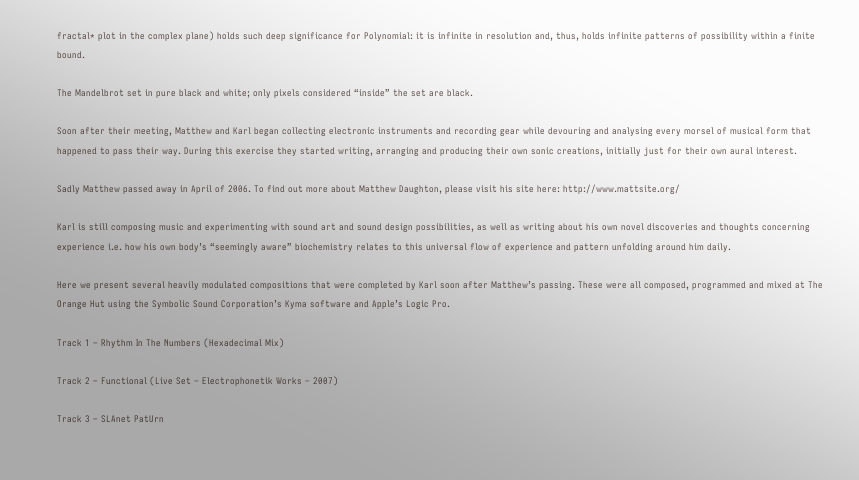fractal* plot in the complex plane) holds such deep significance for Polynomial: it is infinite in resolution and, thus, holds infinite patterns of possibility within a finite bound.

The Mandelbrot set in pure black and white; only pixels considered “inside” the set are black.

Soon after their meeting, Matthew and Karl began collecting electronic instruments and recording gear while devouring and analysing every morsel of musical form that happened to pass their way. During this exercise they started writing, arranging and producing their own sonic creations, initially just for their own aural interest.

Sadly Matthew passed away in April of 2006. To find out more about Matthew Daughton, please visit his site here: http://www.mattsite.org/

Karl is still composing music and experimenting with sound art and sound design possibilities, as well as writing about his own novel discoveries and thoughts concerning experience i.e. how his own body’s “seemingly aware” biochemistry relates to this universal flow of experience and pattern unfolding around him daily.

Here we present several heavily modulated compositions that were completed by Karl soon after Matthew’s passing. These were all composed, programmed and mixed at The Orange Hut using the Symbolic Sound Corporation’s Kyma software and Apple’s Logic Pro.

Track 1 – Rhythm In The Numbers (Hexadecimal Mix)

Track 2 – Functional (Live Set – Electrophonetik Works – 2007)

Track 3 – SLAnet PatUrn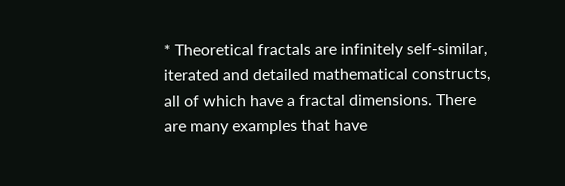* Theoretical fractals are infinitely self-similar, iterated and detailed mathematical constructs, all of which have a fractal dimensions. There are many examples that have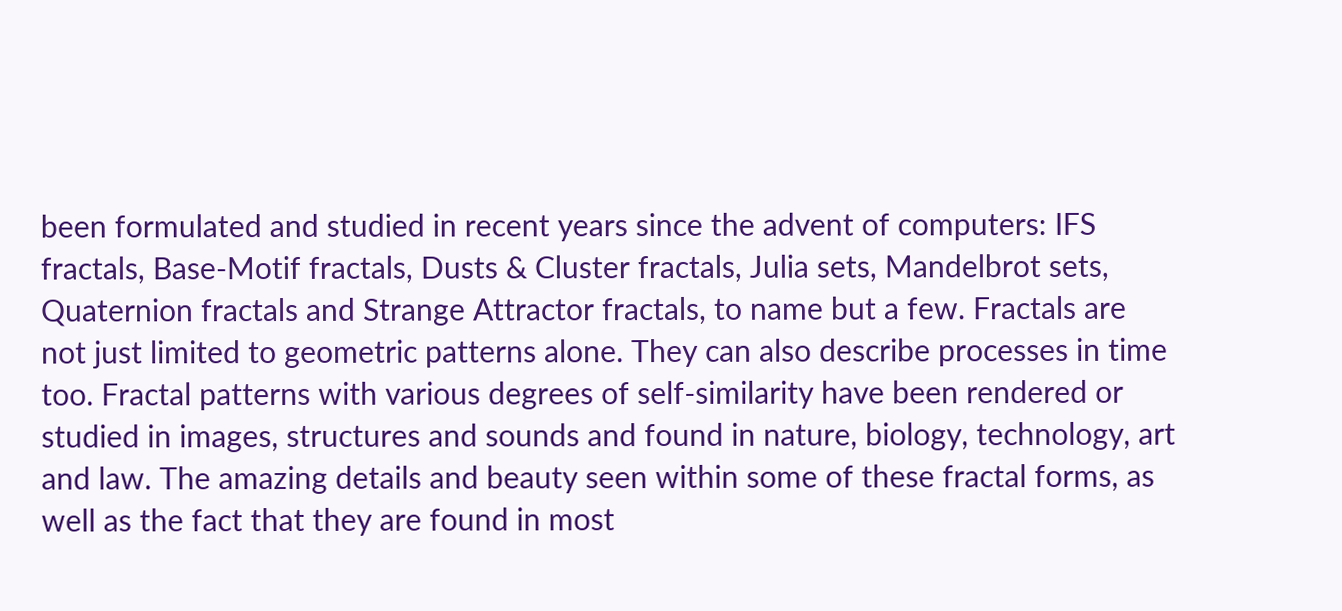been formulated and studied in recent years since the advent of computers: IFS fractals, Base-Motif fractals, Dusts & Cluster fractals, Julia sets, Mandelbrot sets, Quaternion fractals and Strange Attractor fractals, to name but a few. Fractals are not just limited to geometric patterns alone. They can also describe processes in time too. Fractal patterns with various degrees of self-similarity have been rendered or studied in images, structures and sounds and found in nature, biology, technology, art and law. The amazing details and beauty seen within some of these fractal forms, as well as the fact that they are found in most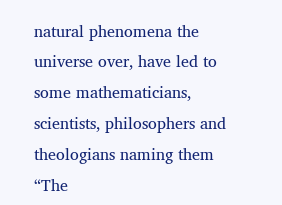natural phenomena the universe over, have led to some mathematicians, scientists, philosophers and theologians naming them “The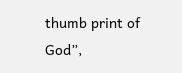thumb print of God”,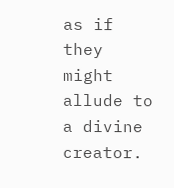as if they might allude to a divine creator.